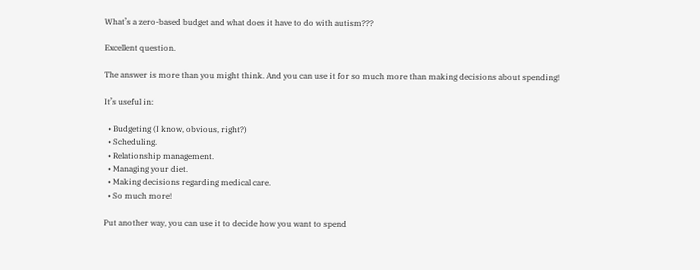What’s a zero-based budget and what does it have to do with autism???

Excellent question.

The answer is more than you might think. And you can use it for so much more than making decisions about spending!

It’s useful in:

  • Budgeting (I know, obvious, right?)
  • Scheduling.
  • Relationship management.
  • Managing your diet.
  • Making decisions regarding medical care.
  • So much more!

Put another way, you can use it to decide how you want to spend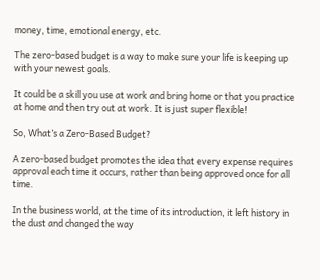money, time, emotional energy, etc.

The zero-based budget is a way to make sure your life is keeping up with your newest goals.

It could be a skill you use at work and bring home or that you practice at home and then try out at work. It is just super flexible!

So, What’s a Zero-Based Budget?

A zero-based budget promotes the idea that every expense requires approval each time it occurs, rather than being approved once for all time.

In the business world, at the time of its introduction, it left history in the dust and changed the way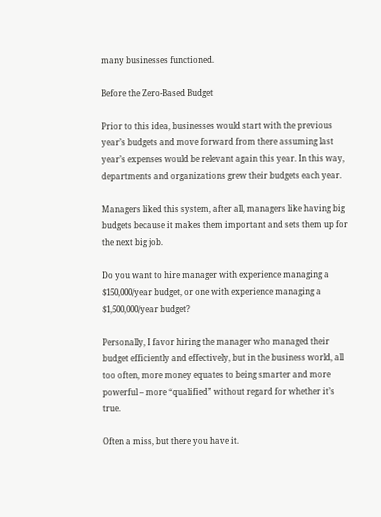many businesses functioned.

Before the Zero-Based Budget

Prior to this idea, businesses would start with the previous year’s budgets and move forward from there assuming last year’s expenses would be relevant again this year. In this way, departments and organizations grew their budgets each year.

Managers liked this system, after all, managers like having big budgets because it makes them important and sets them up for the next big job.

Do you want to hire manager with experience managing a $150,000/year budget, or one with experience managing a $1,500,000/year budget?

Personally, I favor hiring the manager who managed their budget efficiently and effectively, but in the business world, all too often, more money equates to being smarter and more powerful – more “qualified” without regard for whether it’s true.

Often a miss, but there you have it.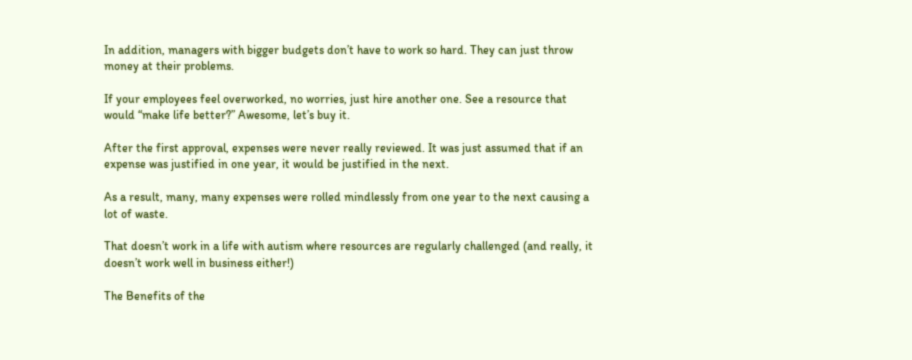In addition, managers with bigger budgets don’t have to work so hard. They can just throw money at their problems.

If your employees feel overworked, no worries, just hire another one. See a resource that would “make life better?” Awesome, let’s buy it.

After the first approval, expenses were never really reviewed. It was just assumed that if an expense was justified in one year, it would be justified in the next.

As a result, many, many expenses were rolled mindlessly from one year to the next causing a lot of waste.

That doesn’t work in a life with autism where resources are regularly challenged (and really, it doesn’t work well in business either!)

The Benefits of the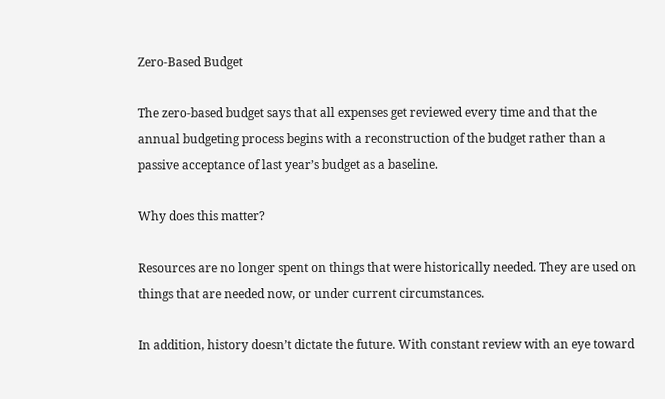Zero-Based Budget

The zero-based budget says that all expenses get reviewed every time and that the annual budgeting process begins with a reconstruction of the budget rather than a passive acceptance of last year’s budget as a baseline.

Why does this matter?

Resources are no longer spent on things that were historically needed. They are used on things that are needed now, or under current circumstances.

In addition, history doesn’t dictate the future. With constant review with an eye toward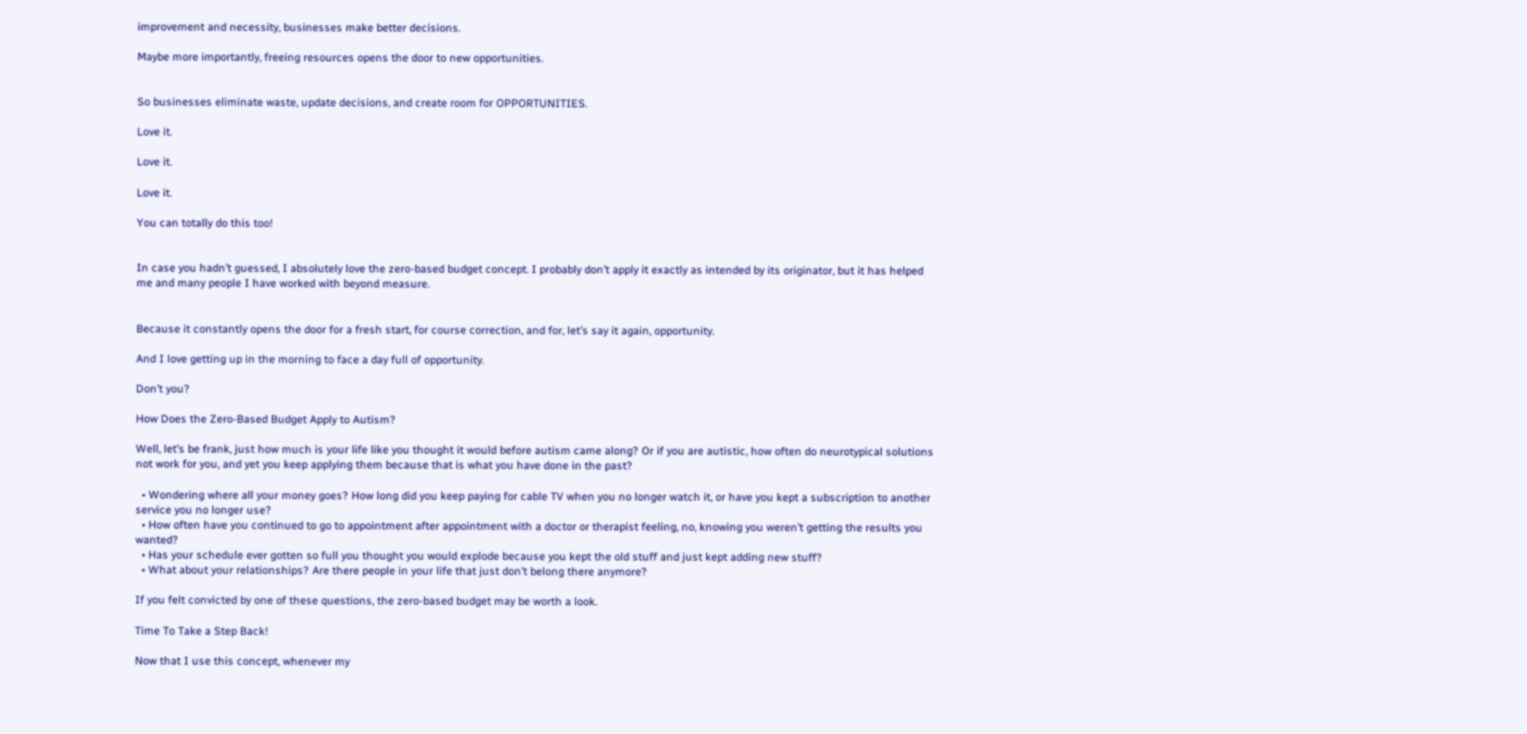improvement and necessity, businesses make better decisions.

Maybe more importantly, freeing resources opens the door to new opportunities.


So businesses eliminate waste, update decisions, and create room for OPPORTUNITIES.

Love it.

Love it.

Love it.

You can totally do this too!


In case you hadn’t guessed, I absolutely love the zero-based budget concept. I probably don’t apply it exactly as intended by its originator, but it has helped me and many people I have worked with beyond measure.


Because it constantly opens the door for a fresh start, for course correction, and for, let’s say it again, opportunity.

And I love getting up in the morning to face a day full of opportunity.

Don’t you?

How Does the Zero-Based Budget Apply to Autism?

Well, let’s be frank, just how much is your life like you thought it would before autism came along? Or if you are autistic, how often do neurotypical solutions not work for you, and yet you keep applying them because that is what you have done in the past?

  • Wondering where all your money goes? How long did you keep paying for cable TV when you no longer watch it, or have you kept a subscription to another service you no longer use?
  • How often have you continued to go to appointment after appointment with a doctor or therapist feeling, no, knowing you weren’t getting the results you wanted?
  • Has your schedule ever gotten so full you thought you would explode because you kept the old stuff and just kept adding new stuff?
  • What about your relationships? Are there people in your life that just don’t belong there anymore?

If you felt convicted by one of these questions, the zero-based budget may be worth a look.

Time To Take a Step Back!

Now that I use this concept, whenever my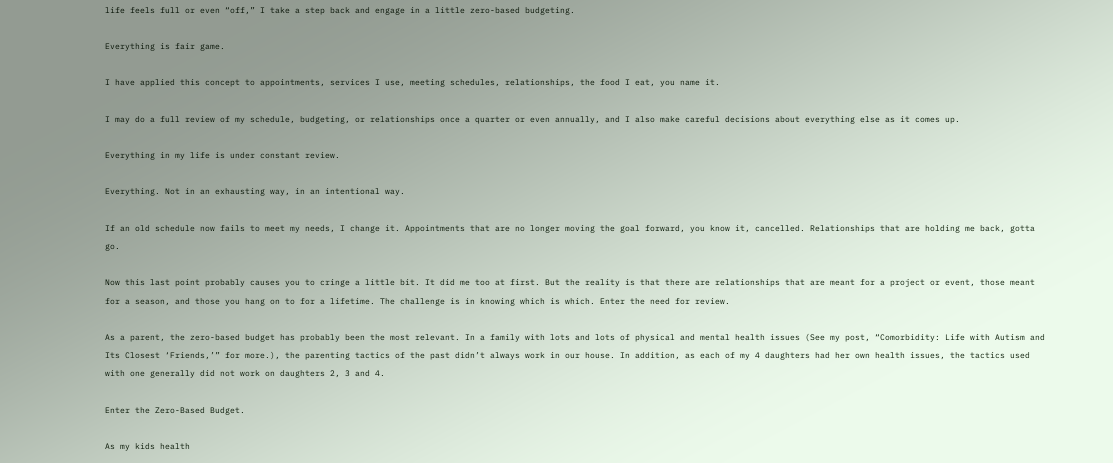life feels full or even “off,” I take a step back and engage in a little zero-based budgeting.

Everything is fair game.

I have applied this concept to appointments, services I use, meeting schedules, relationships, the food I eat, you name it.

I may do a full review of my schedule, budgeting, or relationships once a quarter or even annually, and I also make careful decisions about everything else as it comes up.

Everything in my life is under constant review.

Everything. Not in an exhausting way, in an intentional way.

If an old schedule now fails to meet my needs, I change it. Appointments that are no longer moving the goal forward, you know it, cancelled. Relationships that are holding me back, gotta go.

Now this last point probably causes you to cringe a little bit. It did me too at first. But the reality is that there are relationships that are meant for a project or event, those meant for a season, and those you hang on to for a lifetime. The challenge is in knowing which is which. Enter the need for review.

As a parent, the zero-based budget has probably been the most relevant. In a family with lots and lots of physical and mental health issues (See my post, “Comorbidity: Life with Autism and Its Closest ‘Friends,’” for more.), the parenting tactics of the past didn’t always work in our house. In addition, as each of my 4 daughters had her own health issues, the tactics used with one generally did not work on daughters 2, 3 and 4.

Enter the Zero-Based Budget.

As my kids health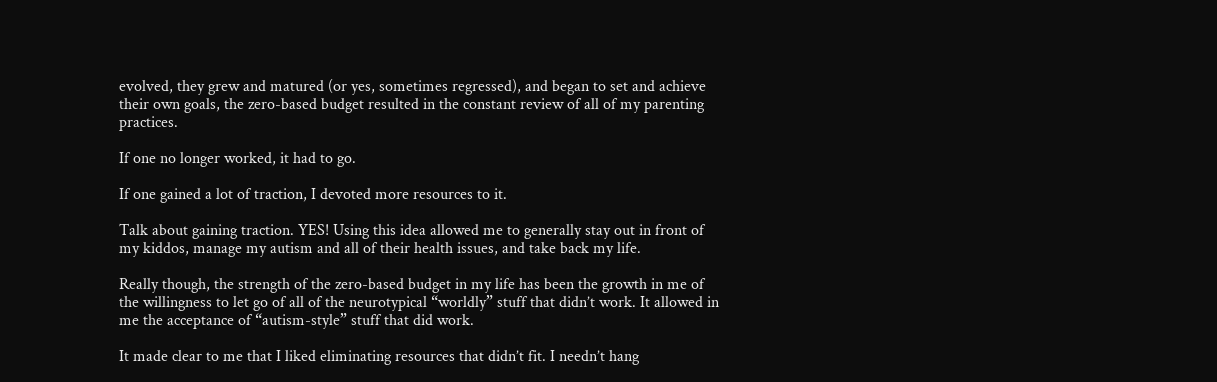evolved, they grew and matured (or yes, sometimes regressed), and began to set and achieve their own goals, the zero-based budget resulted in the constant review of all of my parenting practices.

If one no longer worked, it had to go.

If one gained a lot of traction, I devoted more resources to it.

Talk about gaining traction. YES! Using this idea allowed me to generally stay out in front of my kiddos, manage my autism and all of their health issues, and take back my life.

Really though, the strength of the zero-based budget in my life has been the growth in me of the willingness to let go of all of the neurotypical “worldly” stuff that didn’t work. It allowed in me the acceptance of “autism-style” stuff that did work.

It made clear to me that I liked eliminating resources that didn’t fit. I needn’t hang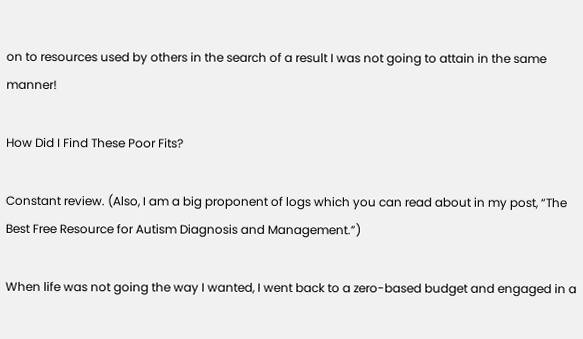on to resources used by others in the search of a result I was not going to attain in the same manner!

How Did I Find These Poor Fits?

Constant review. (Also, I am a big proponent of logs which you can read about in my post, “The Best Free Resource for Autism Diagnosis and Management.”)

When life was not going the way I wanted, I went back to a zero-based budget and engaged in a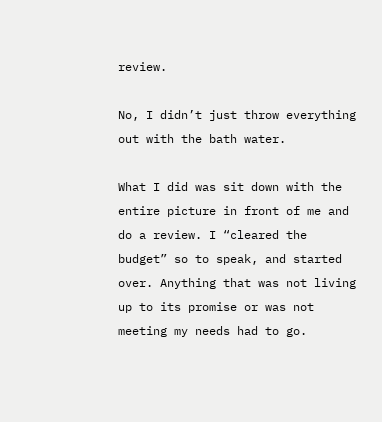review.

No, I didn’t just throw everything out with the bath water.

What I did was sit down with the entire picture in front of me and do a review. I “cleared the budget” so to speak, and started over. Anything that was not living up to its promise or was not meeting my needs had to go.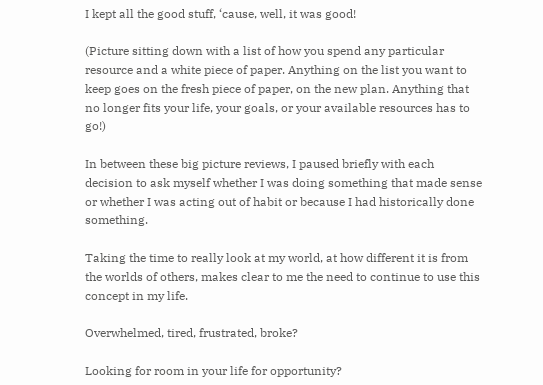I kept all the good stuff, ‘cause, well, it was good!

(Picture sitting down with a list of how you spend any particular resource and a white piece of paper. Anything on the list you want to keep goes on the fresh piece of paper, on the new plan. Anything that no longer fits your life, your goals, or your available resources has to go!)

In between these big picture reviews, I paused briefly with each decision to ask myself whether I was doing something that made sense or whether I was acting out of habit or because I had historically done something.

Taking the time to really look at my world, at how different it is from the worlds of others, makes clear to me the need to continue to use this concept in my life.

Overwhelmed, tired, frustrated, broke?

Looking for room in your life for opportunity?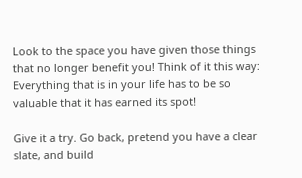Look to the space you have given those things that no longer benefit you! Think of it this way: Everything that is in your life has to be so valuable that it has earned its spot!

Give it a try. Go back, pretend you have a clear slate, and build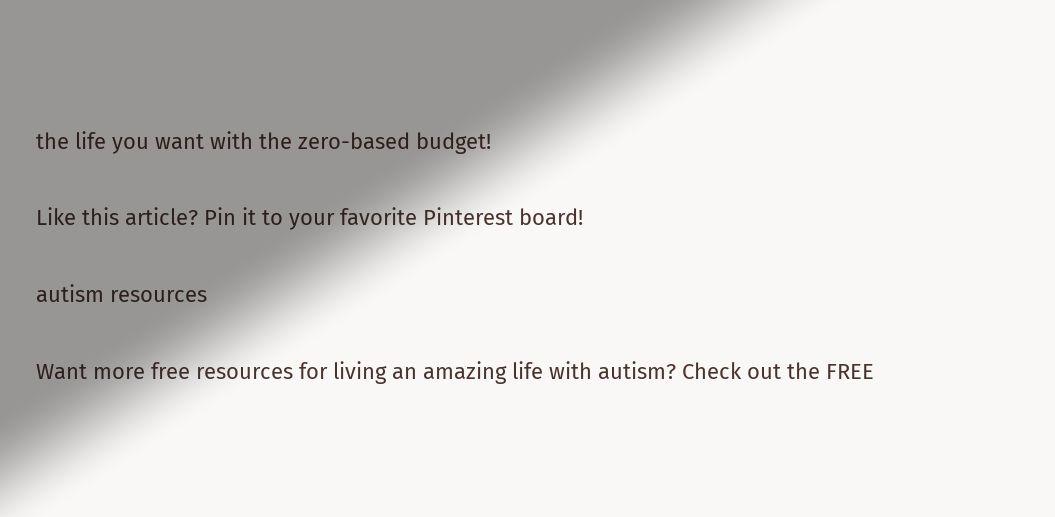the life you want with the zero-based budget!

Like this article? Pin it to your favorite Pinterest board!

autism resources

Want more free resources for living an amazing life with autism? Check out the FREE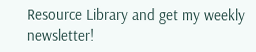Resource Library and get my weekly newsletter!